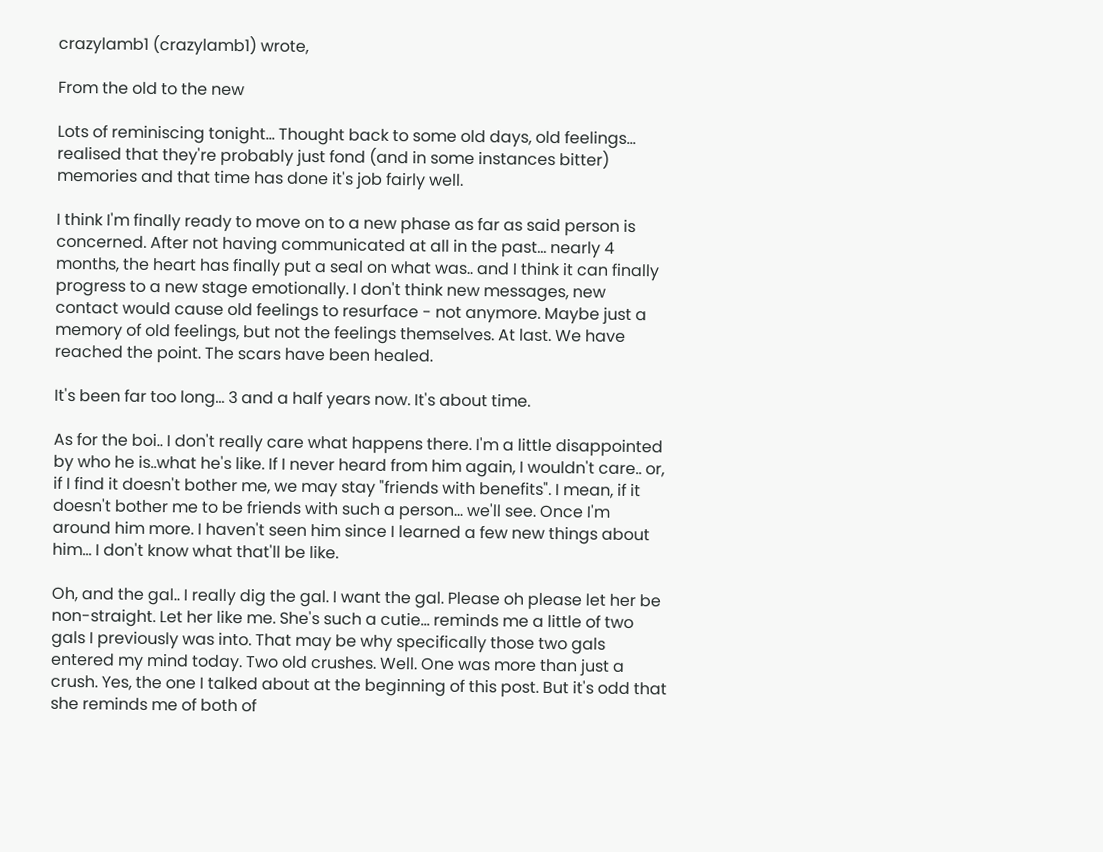crazylamb1 (crazylamb1) wrote,

From the old to the new

Lots of reminiscing tonight... Thought back to some old days, old feelings... realised that they're probably just fond (and in some instances bitter) memories and that time has done it's job fairly well.

I think I'm finally ready to move on to a new phase as far as said person is concerned. After not having communicated at all in the past... nearly 4 months, the heart has finally put a seal on what was.. and I think it can finally progress to a new stage emotionally. I don't think new messages, new contact would cause old feelings to resurface - not anymore. Maybe just a memory of old feelings, but not the feelings themselves. At last. We have reached the point. The scars have been healed.

It's been far too long... 3 and a half years now. It's about time.

As for the boi.. I don't really care what happens there. I'm a little disappointed by who he is..what he's like. If I never heard from him again, I wouldn't care.. or, if I find it doesn't bother me, we may stay "friends with benefits". I mean, if it doesn't bother me to be friends with such a person... we'll see. Once I'm around him more. I haven't seen him since I learned a few new things about him... I don't know what that'll be like.

Oh, and the gal.. I really dig the gal. I want the gal. Please oh please let her be non-straight. Let her like me. She's such a cutie... reminds me a little of two gals I previously was into. That may be why specifically those two gals entered my mind today. Two old crushes. Well. One was more than just a crush. Yes, the one I talked about at the beginning of this post. But it's odd that she reminds me of both of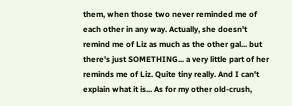them, when those two never reminded me of each other in any way. Actually, she doesn't remind me of Liz as much as the other gal... but there's just SOMETHING... a very little part of her reminds me of Liz. Quite tiny really. And I can't explain what it is... As for my other old-crush,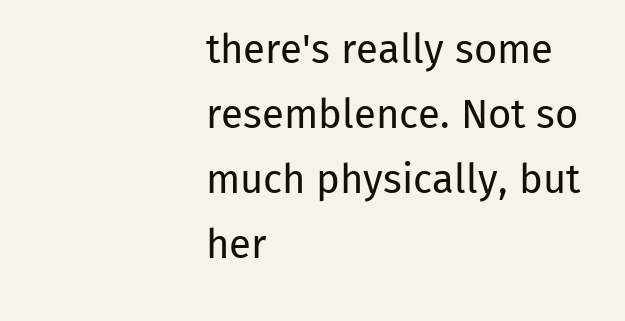there's really some resemblence. Not so much physically, but her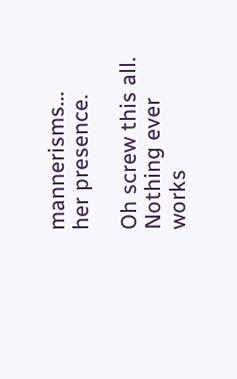mannerisms... her presence.

Oh screw this all. Nothing ever works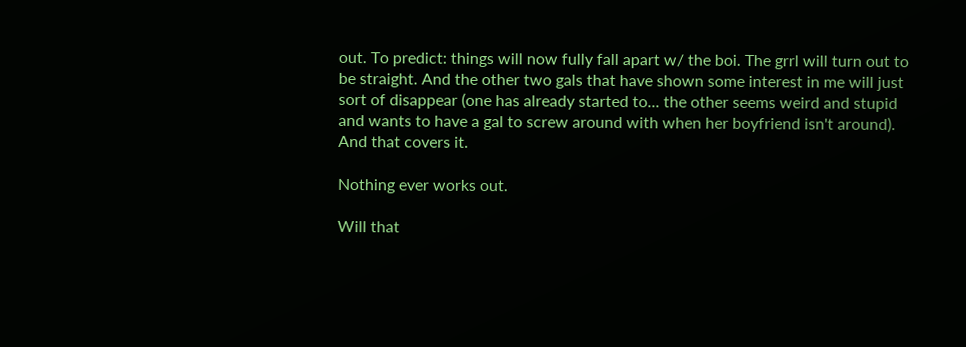out. To predict: things will now fully fall apart w/ the boi. The grrl will turn out to be straight. And the other two gals that have shown some interest in me will just sort of disappear (one has already started to... the other seems weird and stupid and wants to have a gal to screw around with when her boyfriend isn't around). And that covers it.

Nothing ever works out.

Will that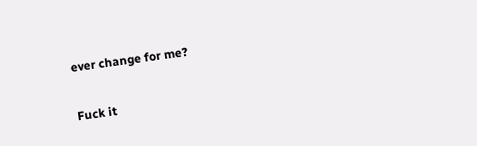ever change for me?

Fuck it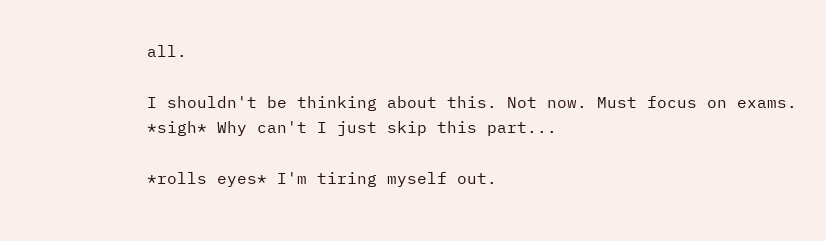all.

I shouldn't be thinking about this. Not now. Must focus on exams. *sigh* Why can't I just skip this part...

*rolls eyes* I'm tiring myself out.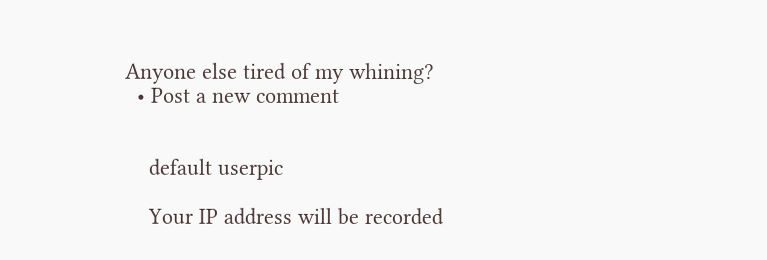Anyone else tired of my whining?
  • Post a new comment


    default userpic

    Your IP address will be recorded